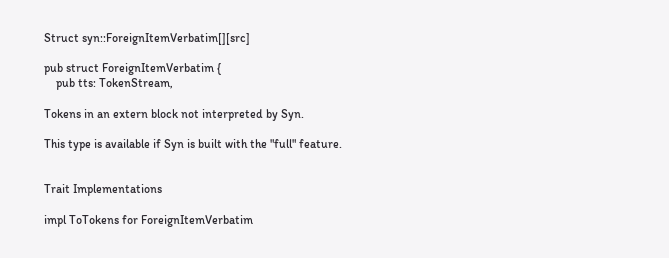Struct syn::ForeignItemVerbatim[][src]

pub struct ForeignItemVerbatim {
    pub tts: TokenStream,

Tokens in an extern block not interpreted by Syn.

This type is available if Syn is built with the "full" feature.


Trait Implementations

impl ToTokens for ForeignItemVerbatim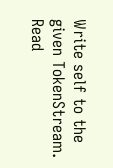Write self to the given TokenStream. Read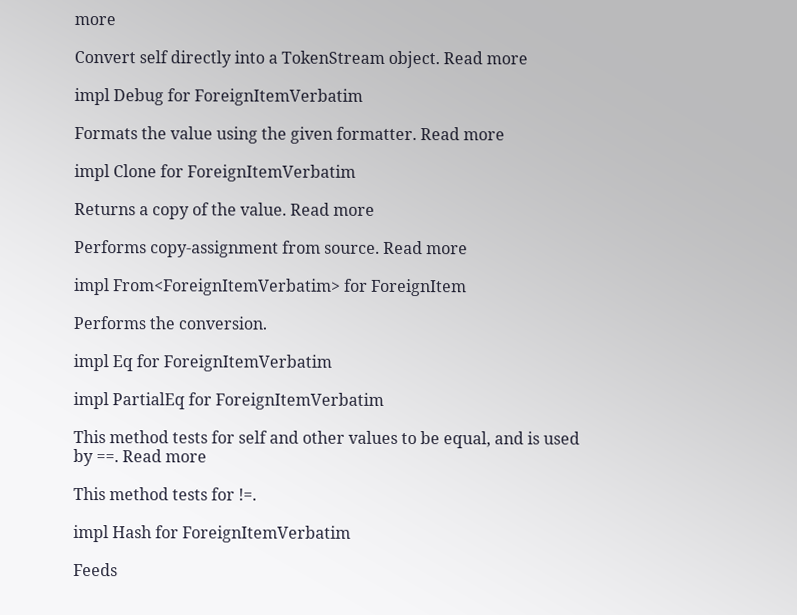more

Convert self directly into a TokenStream object. Read more

impl Debug for ForeignItemVerbatim

Formats the value using the given formatter. Read more

impl Clone for ForeignItemVerbatim

Returns a copy of the value. Read more

Performs copy-assignment from source. Read more

impl From<ForeignItemVerbatim> for ForeignItem

Performs the conversion.

impl Eq for ForeignItemVerbatim

impl PartialEq for ForeignItemVerbatim

This method tests for self and other values to be equal, and is used by ==. Read more

This method tests for !=.

impl Hash for ForeignItemVerbatim

Feeds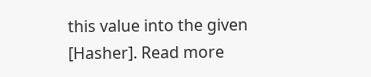this value into the given [Hasher]. Read more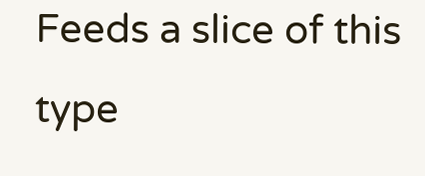Feeds a slice of this type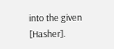into the given [Hasher].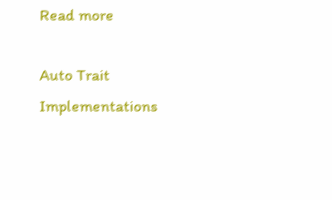Read more

Auto Trait Implementations